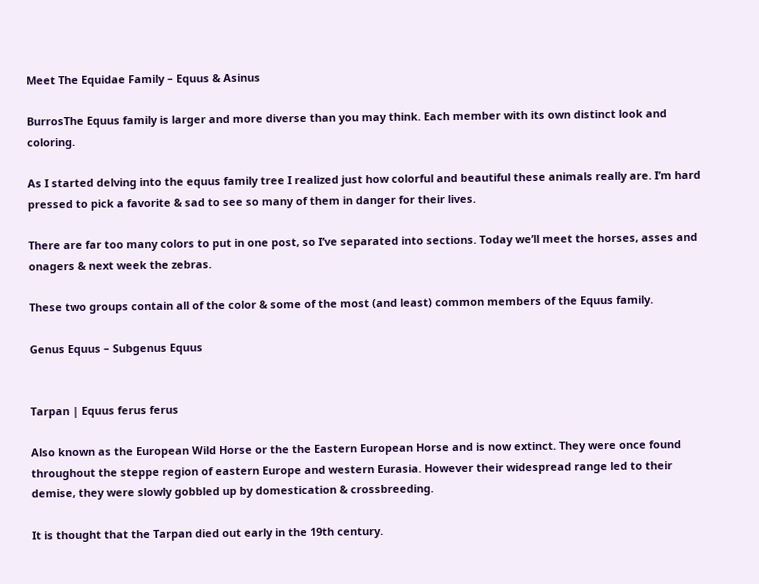Meet The Equidae Family – Equus & Asinus

BurrosThe Equus family is larger and more diverse than you may think. Each member with its own distinct look and coloring.

As I started delving into the equus family tree I realized just how colorful and beautiful these animals really are. I’m hard pressed to pick a favorite & sad to see so many of them in danger for their lives.

There are far too many colors to put in one post, so I’ve separated into sections. Today we’ll meet the horses, asses and onagers & next week the zebras.

These two groups contain all of the color & some of the most (and least) common members of the Equus family.

Genus Equus – Subgenus Equus


Tarpan | Equus ferus ferus

Also known as the European Wild Horse or the the Eastern European Horse and is now extinct. They were once found throughout the steppe region of eastern Europe and western Eurasia. However their widespread range led to their demise, they were slowly gobbled up by domestication & crossbreeding.

It is thought that the Tarpan died out early in the 19th century.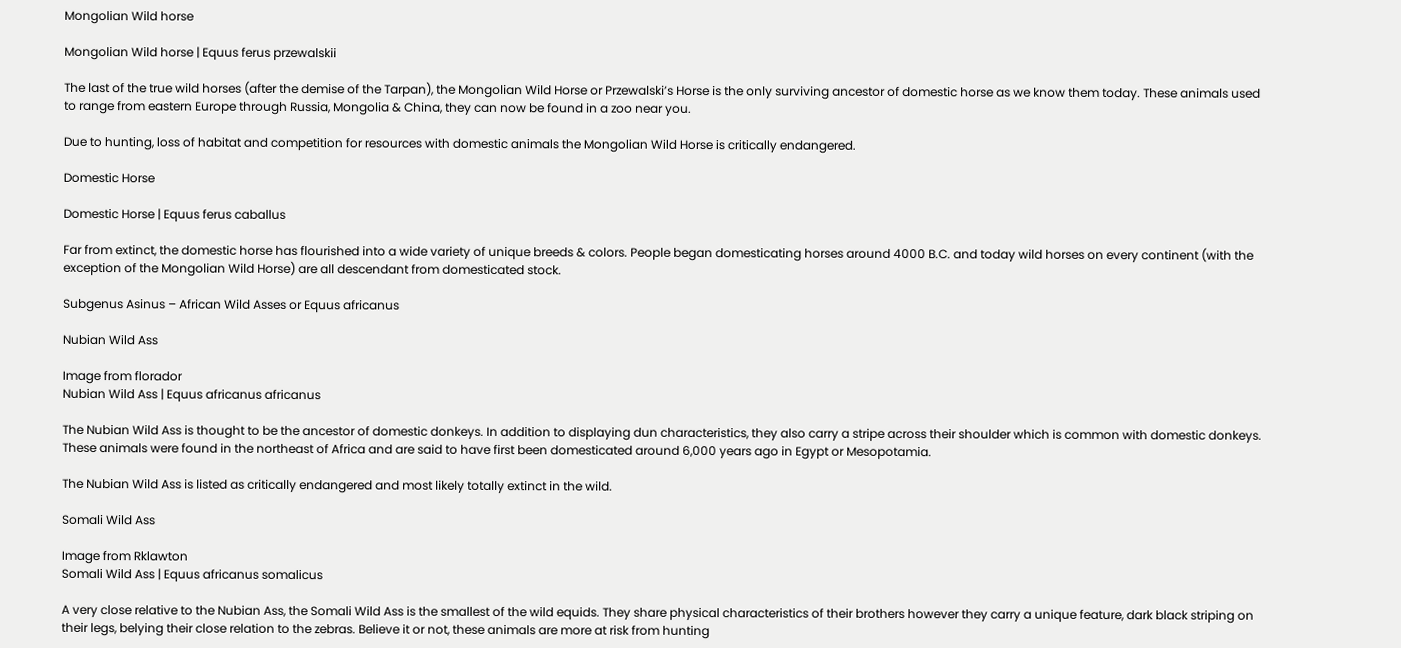Mongolian Wild horse

Mongolian Wild horse | Equus ferus przewalskii

The last of the true wild horses (after the demise of the Tarpan), the Mongolian Wild Horse or Przewalski’s Horse is the only surviving ancestor of domestic horse as we know them today. These animals used to range from eastern Europe through Russia, Mongolia & China, they can now be found in a zoo near you.

Due to hunting, loss of habitat and competition for resources with domestic animals the Mongolian Wild Horse is critically endangered.

Domestic Horse

Domestic Horse | Equus ferus caballus

Far from extinct, the domestic horse has flourished into a wide variety of unique breeds & colors. People began domesticating horses around 4000 B.C. and today wild horses on every continent (with the exception of the Mongolian Wild Horse) are all descendant from domesticated stock.

Subgenus Asinus – African Wild Asses or Equus africanus

Nubian Wild Ass

Image from florador
Nubian Wild Ass | Equus africanus africanus

The Nubian Wild Ass is thought to be the ancestor of domestic donkeys. In addition to displaying dun characteristics, they also carry a stripe across their shoulder which is common with domestic donkeys. These animals were found in the northeast of Africa and are said to have first been domesticated around 6,000 years ago in Egypt or Mesopotamia.

The Nubian Wild Ass is listed as critically endangered and most likely totally extinct in the wild.

Somali Wild Ass

Image from Rklawton
Somali Wild Ass | Equus africanus somalicus

A very close relative to the Nubian Ass, the Somali Wild Ass is the smallest of the wild equids. They share physical characteristics of their brothers however they carry a unique feature, dark black striping on their legs, belying their close relation to the zebras. Believe it or not, these animals are more at risk from hunting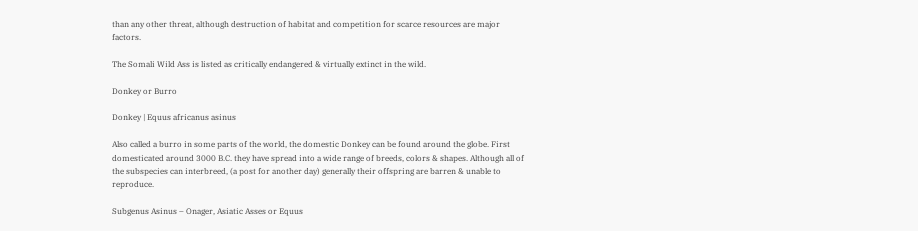than any other threat, although destruction of habitat and competition for scarce resources are major factors.

The Somali Wild Ass is listed as critically endangered & virtually extinct in the wild.

Donkey or Burro

Donkey | Equus africanus asinus

Also called a burro in some parts of the world, the domestic Donkey can be found around the globe. First domesticated around 3000 B.C. they have spread into a wide range of breeds, colors & shapes. Although all of the subspecies can interbreed, (a post for another day) generally their offspring are barren & unable to reproduce.

Subgenus Asinus – Onager, Asiatic Asses or Equus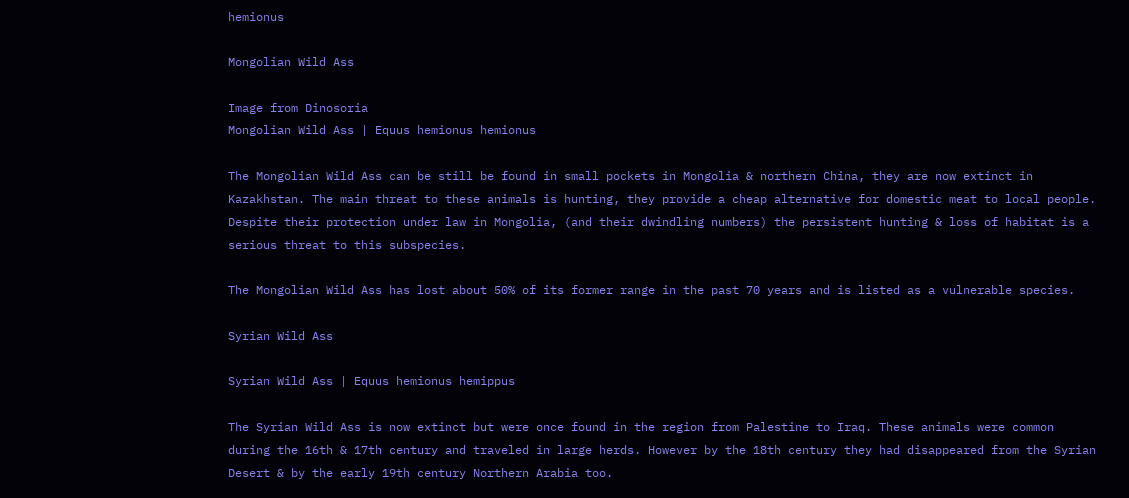hemionus

Mongolian Wild Ass

Image from Dinosoria
Mongolian Wild Ass | Equus hemionus hemionus

The Mongolian Wild Ass can be still be found in small pockets in Mongolia & northern China, they are now extinct in Kazakhstan. The main threat to these animals is hunting, they provide a cheap alternative for domestic meat to local people. Despite their protection under law in Mongolia, (and their dwindling numbers) the persistent hunting & loss of habitat is a serious threat to this subspecies.

The Mongolian Wild Ass has lost about 50% of its former range in the past 70 years and is listed as a vulnerable species.

Syrian Wild Ass

Syrian Wild Ass | Equus hemionus hemippus

The Syrian Wild Ass is now extinct but were once found in the region from Palestine to Iraq. These animals were common during the 16th & 17th century and traveled in large herds. However by the 18th century they had disappeared from the Syrian Desert & by the early 19th century Northern Arabia too.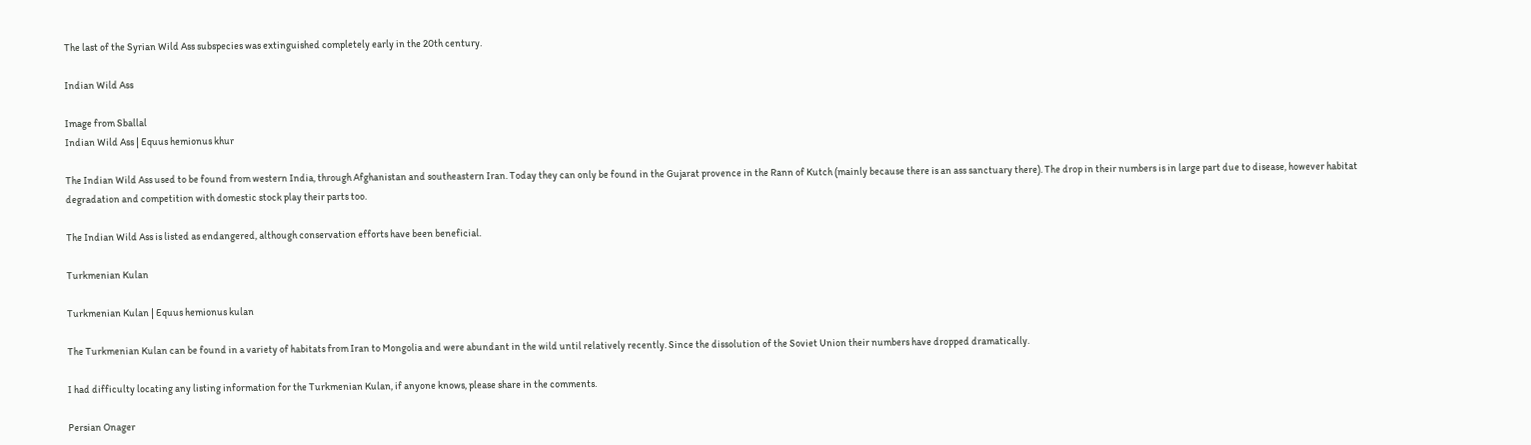The last of the Syrian Wild Ass subspecies was extinguished completely early in the 20th century.

Indian Wild Ass

Image from Sballal
Indian Wild Ass | Equus hemionus khur

The Indian Wild Ass used to be found from western India, through Afghanistan and southeastern Iran. Today they can only be found in the Gujarat provence in the Rann of Kutch (mainly because there is an ass sanctuary there). The drop in their numbers is in large part due to disease, however habitat degradation and competition with domestic stock play their parts too.

The Indian Wild Ass is listed as endangered, although conservation efforts have been beneficial.

Turkmenian Kulan

Turkmenian Kulan | Equus hemionus kulan

The Turkmenian Kulan can be found in a variety of habitats from Iran to Mongolia and were abundant in the wild until relatively recently. Since the dissolution of the Soviet Union their numbers have dropped dramatically.

I had difficulty locating any listing information for the Turkmenian Kulan, if anyone knows, please share in the comments.

Persian Onager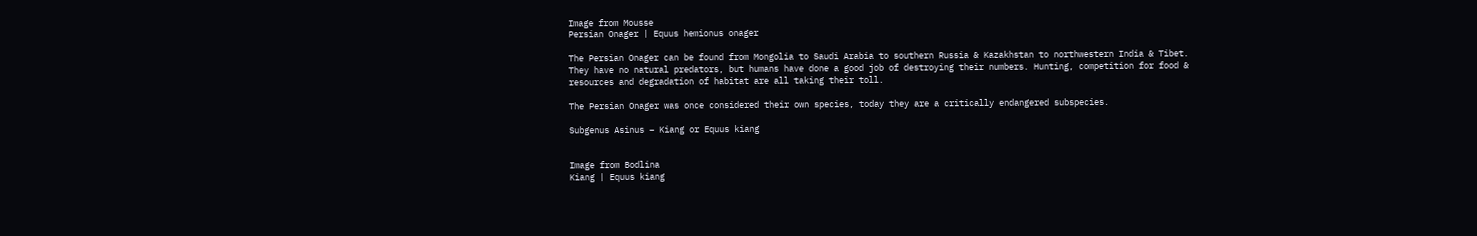Image from Mousse
Persian Onager | Equus hemionus onager

The Persian Onager can be found from Mongolia to Saudi Arabia to southern Russia & Kazakhstan to northwestern India & Tibet. They have no natural predators, but humans have done a good job of destroying their numbers. Hunting, competition for food & resources and degradation of habitat are all taking their toll.

The Persian Onager was once considered their own species, today they are a critically endangered subspecies.

Subgenus Asinus – Kiang or Equus kiang


Image from Bodlina
Kiang | Equus kiang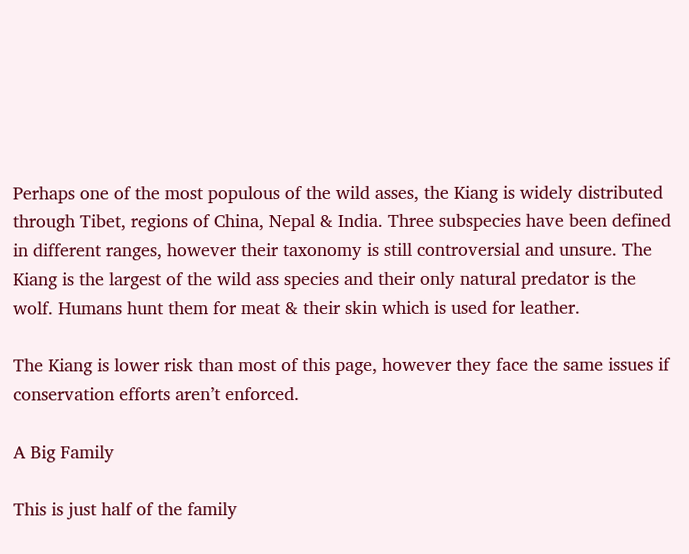Perhaps one of the most populous of the wild asses, the Kiang is widely distributed through Tibet, regions of China, Nepal & India. Three subspecies have been defined in different ranges, however their taxonomy is still controversial and unsure. The Kiang is the largest of the wild ass species and their only natural predator is the wolf. Humans hunt them for meat & their skin which is used for leather.

The Kiang is lower risk than most of this page, however they face the same issues if conservation efforts aren’t enforced.

A Big Family

This is just half of the family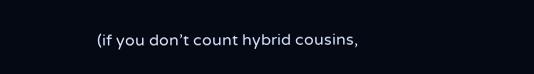(if you don’t count hybrid cousins,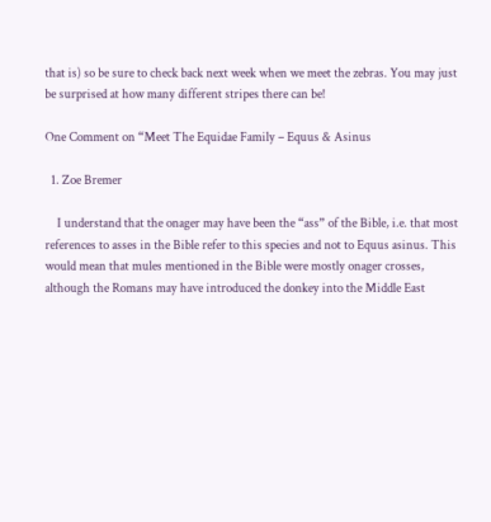that is) so be sure to check back next week when we meet the zebras. You may just be surprised at how many different stripes there can be!

One Comment on “Meet The Equidae Family – Equus & Asinus

  1. Zoe Bremer

    I understand that the onager may have been the “ass” of the Bible, i.e. that most references to asses in the Bible refer to this species and not to Equus asinus. This would mean that mules mentioned in the Bible were mostly onager crosses, although the Romans may have introduced the donkey into the Middle East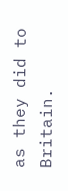as they did to Britain.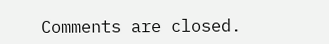Comments are closed.